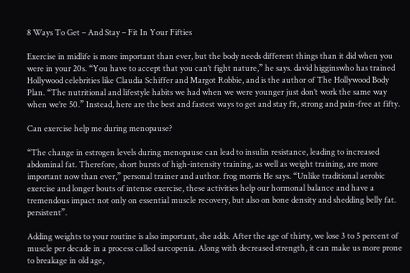8 Ways To Get – And Stay – Fit In Your Fifties

Exercise in midlife is more important than ever, but the body needs different things than it did when you were in your 20s. “You have to accept that you can’t fight nature,” he says. david higginswho has trained Hollywood celebrities like Claudia Schiffer and Margot Robbie, and is the author of The Hollywood Body Plan. “The nutritional and lifestyle habits we had when we were younger just don’t work the same way when we’re 50.” Instead, here are the best and fastest ways to get and stay fit, strong and pain-free at fifty.

Can exercise help me during menopause?

“The change in estrogen levels during menopause can lead to insulin resistance, leading to increased abdominal fat. Therefore, short bursts of high-intensity training, as well as weight training, are more important now than ever,” personal trainer and author. frog morris He says. “Unlike traditional aerobic exercise and longer bouts of intense exercise, these activities help our hormonal balance and have a tremendous impact not only on essential muscle recovery, but also on bone density and shedding belly fat. persistent”.

Adding weights to your routine is also important, she adds. After the age of thirty, we lose 3 to 5 percent of muscle per decade in a process called sarcopenia. Along with decreased strength, it can make us more prone to breakage in old age,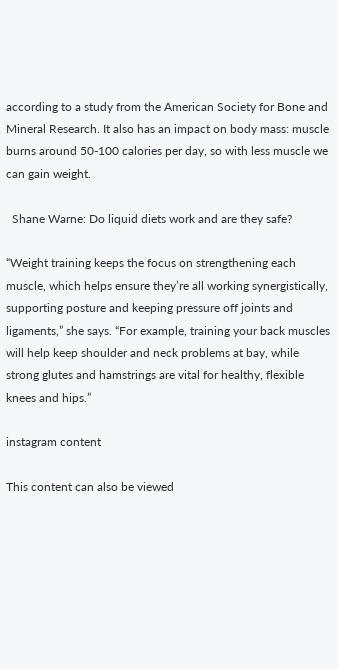according to a study from the American Society for Bone and Mineral Research. It also has an impact on body mass: muscle burns around 50-100 calories per day, so with less muscle we can gain weight.

  Shane Warne: Do liquid diets work and are they safe?

“Weight training keeps the focus on strengthening each muscle, which helps ensure they’re all working synergistically, supporting posture and keeping pressure off joints and ligaments,” she says. “For example, training your back muscles will help keep shoulder and neck problems at bay, while strong glutes and hamstrings are vital for healthy, flexible knees and hips.”

instagram content

This content can also be viewed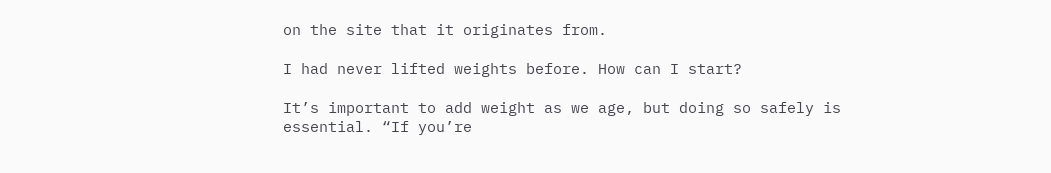on the site that it originates from.

I had never lifted weights before. How can I start?

It’s important to add weight as we age, but doing so safely is essential. “If you’re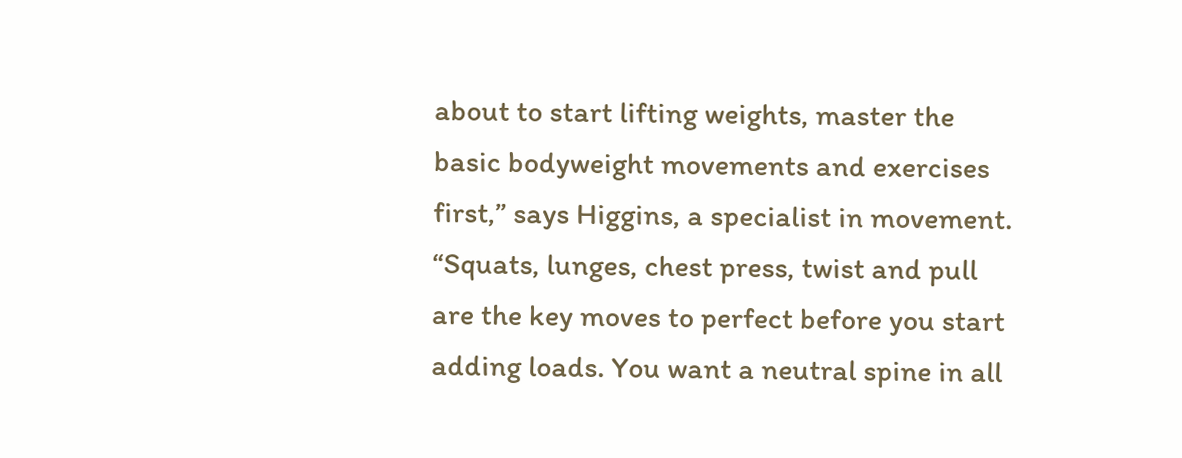about to start lifting weights, master the basic bodyweight movements and exercises first,” says Higgins, a specialist in movement. “Squats, lunges, chest press, twist and pull are the key moves to perfect before you start adding loads. You want a neutral spine in all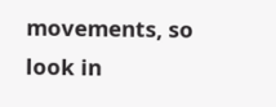movements, so look in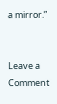a mirror.”


Leave a Comment